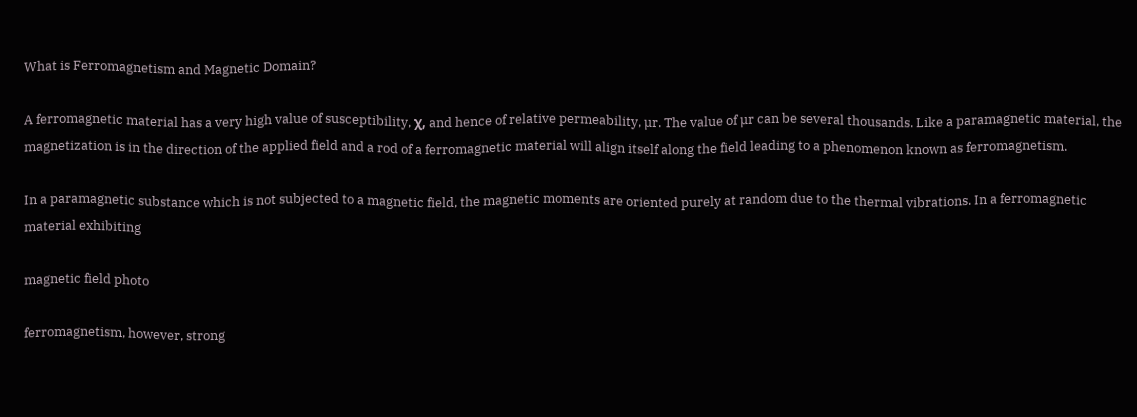What is Ferromagnetism and Magnetic Domain?

A ferromagnetic material has a very high value of susceptibility, χ, and hence of relative permeability, µr. The value of µr can be several thousands. Like a paramagnetic material, the magnetization is in the direction of the applied field and a rod of a ferromagnetic material will align itself along the field leading to a phenomenon known as ferromagnetism.

In a paramagnetic substance which is not subjected to a magnetic field, the magnetic moments are oriented purely at random due to the thermal vibrations. In a ferromagnetic material exhibiting

magnetic field photo

ferromagnetism, however, strong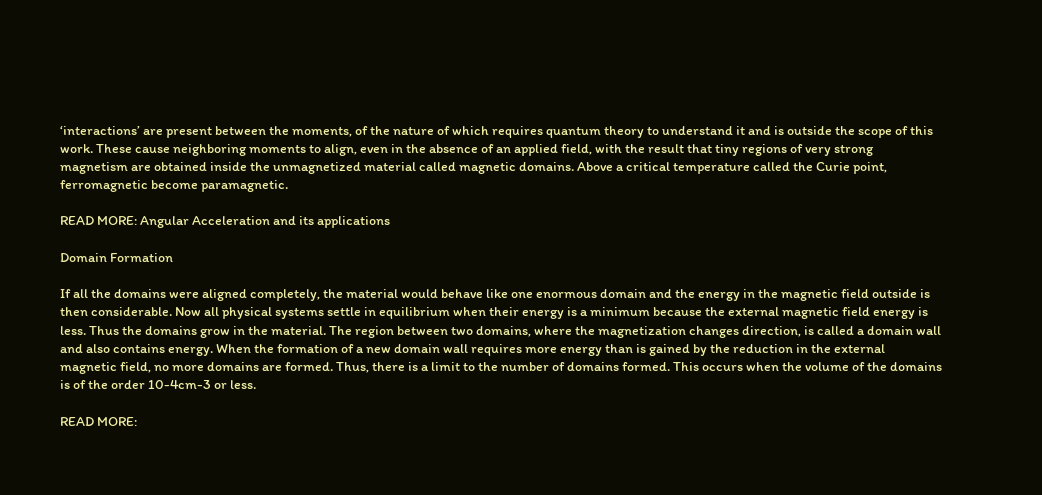‘interactions’ are present between the moments, of the nature of which requires quantum theory to understand it and is outside the scope of this work. These cause neighboring moments to align, even in the absence of an applied field, with the result that tiny regions of very strong magnetism are obtained inside the unmagnetized material called magnetic domains. Above a critical temperature called the Curie point, ferromagnetic become paramagnetic.

READ MORE: Angular Acceleration and its applications

Domain Formation

If all the domains were aligned completely, the material would behave like one enormous domain and the energy in the magnetic field outside is then considerable. Now all physical systems settle in equilibrium when their energy is a minimum because the external magnetic field energy is less. Thus the domains grow in the material. The region between two domains, where the magnetization changes direction, is called a domain wall and also contains energy. When the formation of a new domain wall requires more energy than is gained by the reduction in the external magnetic field, no more domains are formed. Thus, there is a limit to the number of domains formed. This occurs when the volume of the domains is of the order 10-4cm-3 or less.

READ MORE: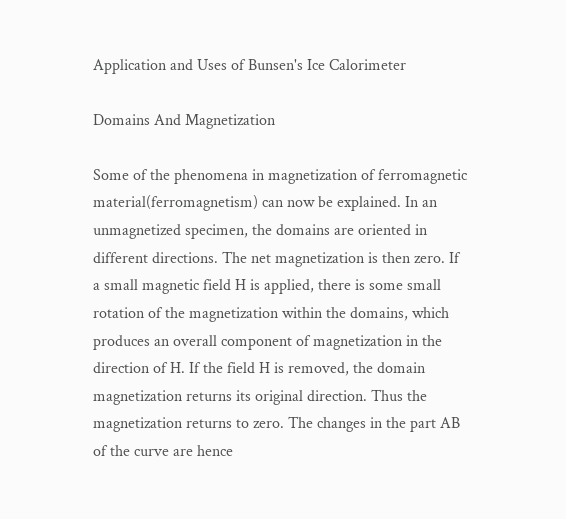Application and Uses of Bunsen's Ice Calorimeter

Domains And Magnetization

Some of the phenomena in magnetization of ferromagnetic material(ferromagnetism) can now be explained. In an unmagnetized specimen, the domains are oriented in different directions. The net magnetization is then zero. If a small magnetic field H is applied, there is some small rotation of the magnetization within the domains, which produces an overall component of magnetization in the direction of H. If the field H is removed, the domain magnetization returns its original direction. Thus the magnetization returns to zero. The changes in the part AB of the curve are hence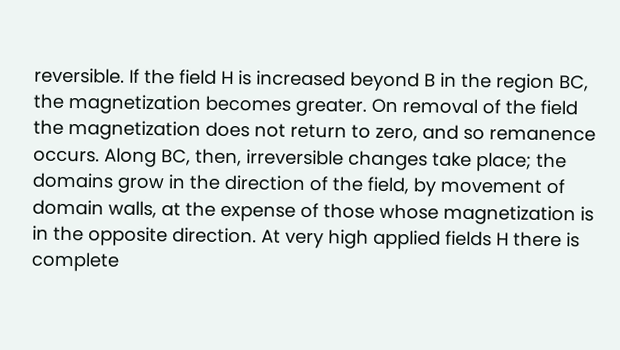reversible. If the field H is increased beyond B in the region BC, the magnetization becomes greater. On removal of the field the magnetization does not return to zero, and so remanence occurs. Along BC, then, irreversible changes take place; the domains grow in the direction of the field, by movement of domain walls, at the expense of those whose magnetization is in the opposite direction. At very high applied fields H there is complete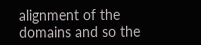alignment of the domains and so the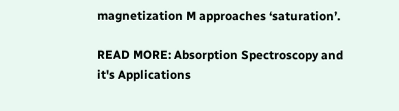magnetization M approaches ‘saturation’.

READ MORE: Absorption Spectroscopy and it's Applications